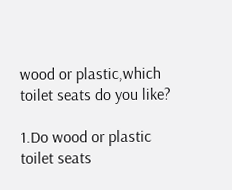wood or plastic,which toilet seats do you like?

1.Do wood or plastic toilet seats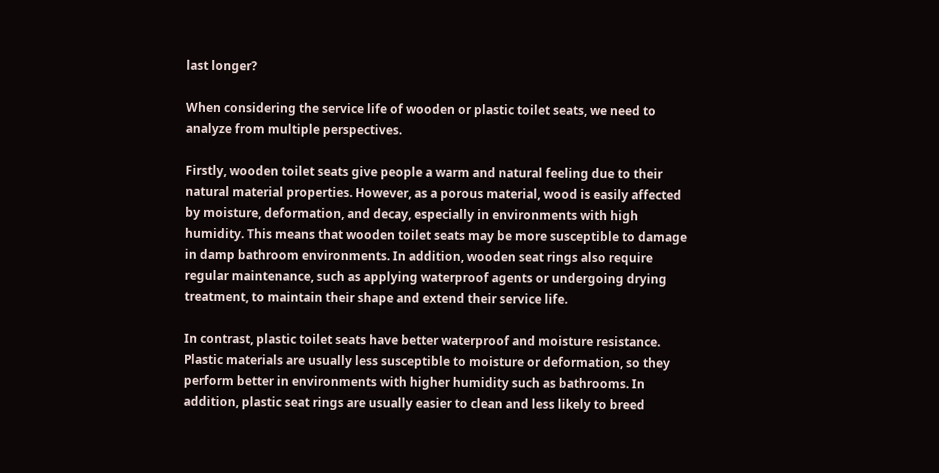last longer?

When considering the service life of wooden or plastic toilet seats, we need to analyze from multiple perspectives.

Firstly, wooden toilet seats give people a warm and natural feeling due to their natural material properties. However, as a porous material, wood is easily affected by moisture, deformation, and decay, especially in environments with high humidity. This means that wooden toilet seats may be more susceptible to damage in damp bathroom environments. In addition, wooden seat rings also require regular maintenance, such as applying waterproof agents or undergoing drying treatment, to maintain their shape and extend their service life.

In contrast, plastic toilet seats have better waterproof and moisture resistance. Plastic materials are usually less susceptible to moisture or deformation, so they perform better in environments with higher humidity such as bathrooms. In addition, plastic seat rings are usually easier to clean and less likely to breed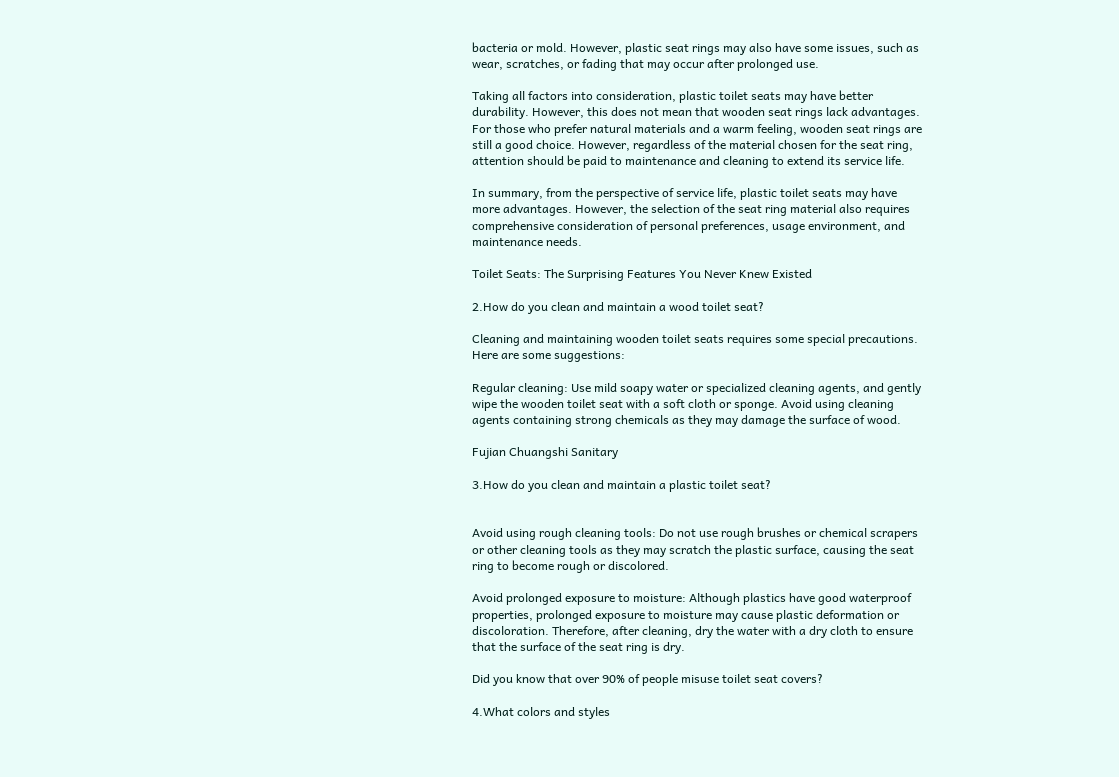bacteria or mold. However, plastic seat rings may also have some issues, such as wear, scratches, or fading that may occur after prolonged use.

Taking all factors into consideration, plastic toilet seats may have better durability. However, this does not mean that wooden seat rings lack advantages. For those who prefer natural materials and a warm feeling, wooden seat rings are still a good choice. However, regardless of the material chosen for the seat ring, attention should be paid to maintenance and cleaning to extend its service life.

In summary, from the perspective of service life, plastic toilet seats may have more advantages. However, the selection of the seat ring material also requires comprehensive consideration of personal preferences, usage environment, and maintenance needs.

Toilet Seats: The Surprising Features You Never Knew Existed

2.How do you clean and maintain a wood toilet seat?

Cleaning and maintaining wooden toilet seats requires some special precautions. Here are some suggestions:

Regular cleaning: Use mild soapy water or specialized cleaning agents, and gently wipe the wooden toilet seat with a soft cloth or sponge. Avoid using cleaning agents containing strong chemicals as they may damage the surface of wood.

Fujian Chuangshi Sanitary

3.How do you clean and maintain a plastic toilet seat?


Avoid using rough cleaning tools: Do not use rough brushes or chemical scrapers or other cleaning tools as they may scratch the plastic surface, causing the seat ring to become rough or discolored.

Avoid prolonged exposure to moisture: Although plastics have good waterproof properties, prolonged exposure to moisture may cause plastic deformation or discoloration. Therefore, after cleaning, dry the water with a dry cloth to ensure that the surface of the seat ring is dry.

Did you know that over 90% of people misuse toilet seat covers?

4.What colors and styles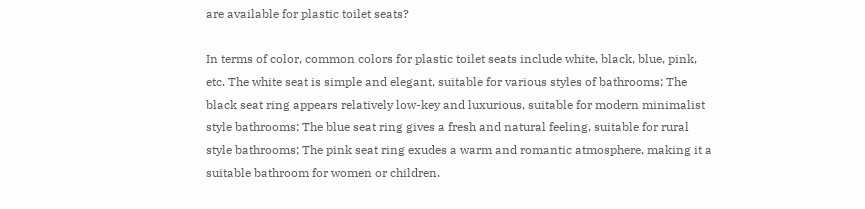are available for plastic toilet seats?

In terms of color, common colors for plastic toilet seats include white, black, blue, pink, etc. The white seat is simple and elegant, suitable for various styles of bathrooms; The black seat ring appears relatively low-key and luxurious, suitable for modern minimalist style bathrooms; The blue seat ring gives a fresh and natural feeling, suitable for rural style bathrooms; The pink seat ring exudes a warm and romantic atmosphere, making it a suitable bathroom for women or children.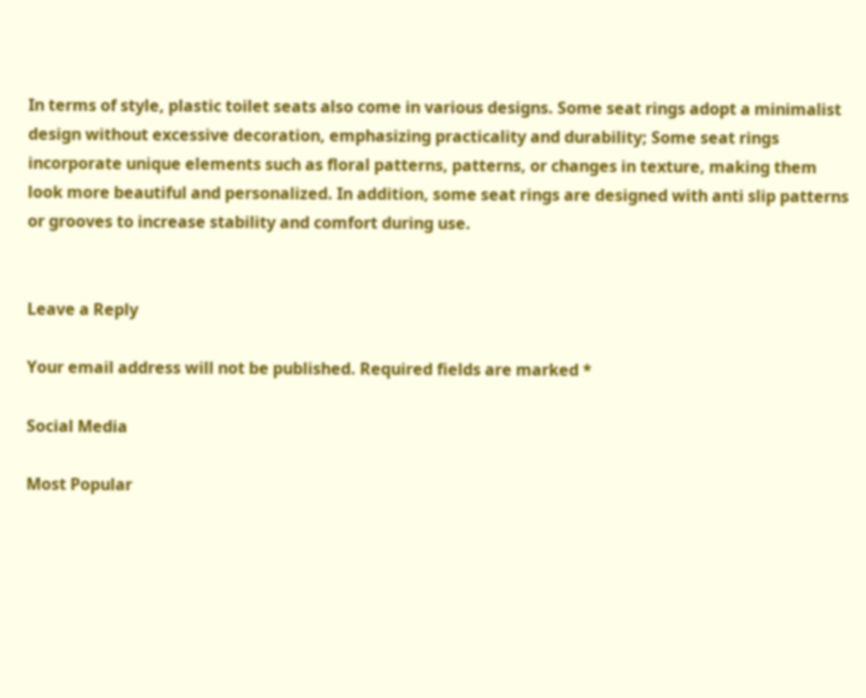In terms of style, plastic toilet seats also come in various designs. Some seat rings adopt a minimalist design without excessive decoration, emphasizing practicality and durability; Some seat rings incorporate unique elements such as floral patterns, patterns, or changes in texture, making them look more beautiful and personalized. In addition, some seat rings are designed with anti slip patterns or grooves to increase stability and comfort during use.


Leave a Reply

Your email address will not be published. Required fields are marked *

Social Media

Most Popular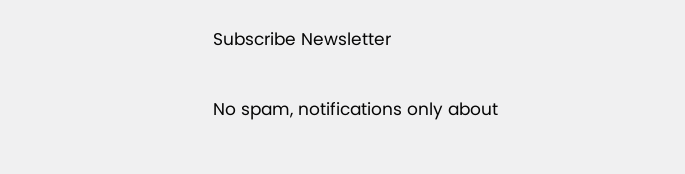Subscribe Newsletter

No spam, notifications only about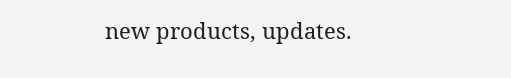new products, updates.